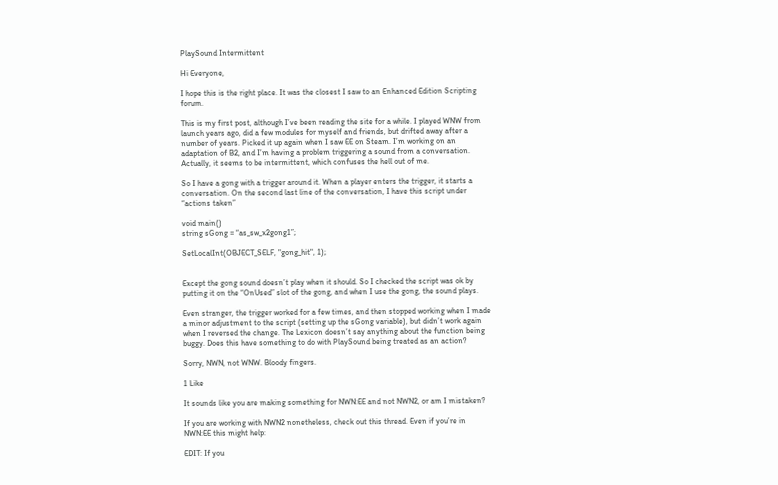PlaySound Intermittent

Hi Everyone,

I hope this is the right place. It was the closest I saw to an Enhanced Edition Scripting forum.

This is my first post, although I’ve been reading the site for a while. I played WNW from launch years ago, did a few modules for myself and friends, but drifted away after a number of years. Picked it up again when I saw EE on Steam. I’m working on an adaptation of B2, and I’m having a problem triggering a sound from a conversation. Actually, it seems to be intermittent, which confuses the hell out of me.

So I have a gong with a trigger around it. When a player enters the trigger, it starts a conversation. On the second last line of the conversation, I have this script under “actions taken”

void main()
string sGong = “as_sw_x2gong1”;

SetLocalInt(OBJECT_SELF, "gong_hit", 1);


Except the gong sound doesn’t play when it should. So I checked the script was ok by putting it on the “OnUsed” slot of the gong, and when I use the gong, the sound plays.

Even stranger, the trigger worked for a few times, and then stopped working when I made a minor adjustment to the script (setting up the sGong variable), but didn’t work again when I reversed the change. The Lexicon doesn’t say anything about the function being buggy. Does this have something to do with PlaySound being treated as an action?

Sorry, NWN, not WNW. Bloody fingers.

1 Like

It sounds like you are making something for NWN:EE and not NWN2, or am I mistaken?

If you are working with NWN2 nonetheless, check out this thread. Even if you’re in NWN:EE this might help:

EDIT: If you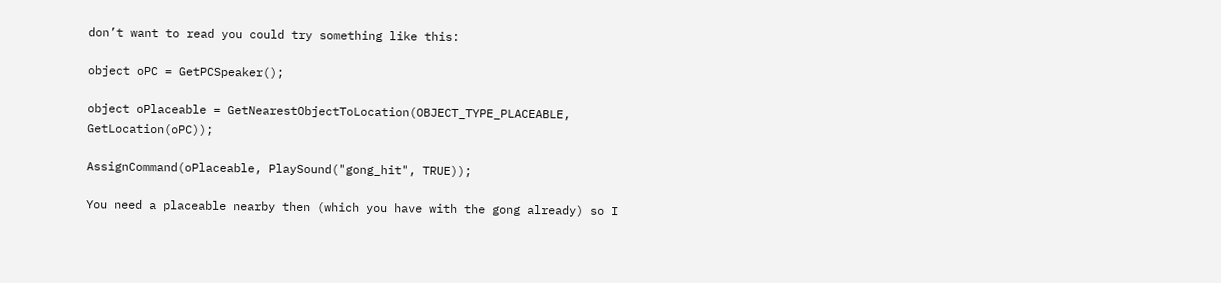don’t want to read you could try something like this:

object oPC = GetPCSpeaker();

object oPlaceable = GetNearestObjectToLocation(OBJECT_TYPE_PLACEABLE, GetLocation(oPC));

AssignCommand(oPlaceable, PlaySound("gong_hit", TRUE));

You need a placeable nearby then (which you have with the gong already) so I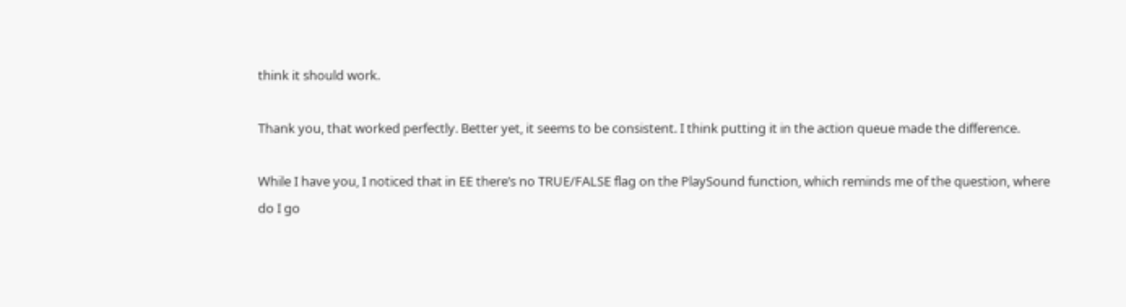think it should work.

Thank you, that worked perfectly. Better yet, it seems to be consistent. I think putting it in the action queue made the difference.

While I have you, I noticed that in EE there’s no TRUE/FALSE flag on the PlaySound function, which reminds me of the question, where do I go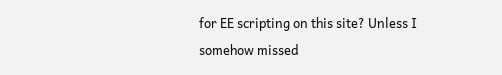for EE scripting on this site? Unless I somehow missed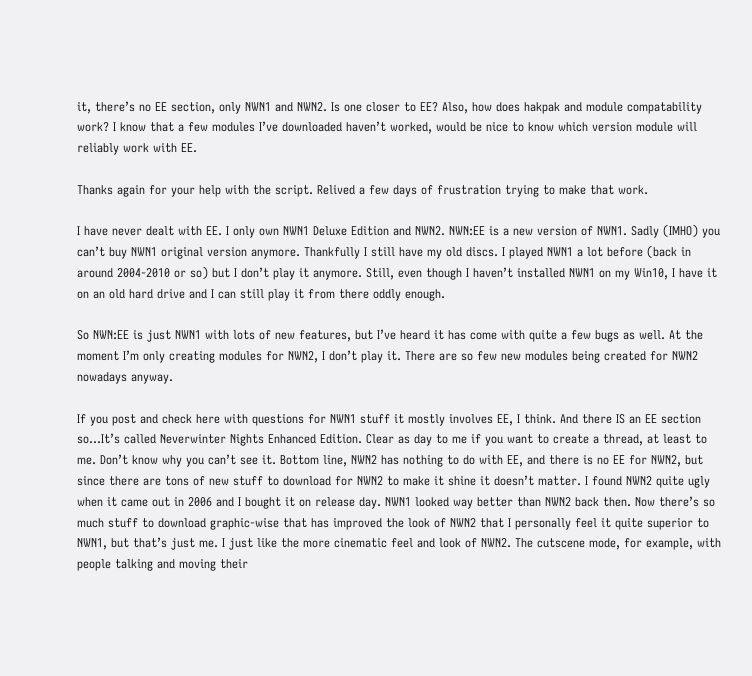it, there’s no EE section, only NWN1 and NWN2. Is one closer to EE? Also, how does hakpak and module compatability work? I know that a few modules I’ve downloaded haven’t worked, would be nice to know which version module will reliably work with EE.

Thanks again for your help with the script. Relived a few days of frustration trying to make that work.

I have never dealt with EE. I only own NWN1 Deluxe Edition and NWN2. NWN:EE is a new version of NWN1. Sadly (IMHO) you can’t buy NWN1 original version anymore. Thankfully I still have my old discs. I played NWN1 a lot before (back in around 2004-2010 or so) but I don’t play it anymore. Still, even though I haven’t installed NWN1 on my Win10, I have it on an old hard drive and I can still play it from there oddly enough.

So NWN:EE is just NWN1 with lots of new features, but I’ve heard it has come with quite a few bugs as well. At the moment I’m only creating modules for NWN2, I don’t play it. There are so few new modules being created for NWN2 nowadays anyway.

If you post and check here with questions for NWN1 stuff it mostly involves EE, I think. And there IS an EE section so…It’s called Neverwinter Nights Enhanced Edition. Clear as day to me if you want to create a thread, at least to me. Don’t know why you can’t see it. Bottom line, NWN2 has nothing to do with EE, and there is no EE for NWN2, but since there are tons of new stuff to download for NWN2 to make it shine it doesn’t matter. I found NWN2 quite ugly when it came out in 2006 and I bought it on release day. NWN1 looked way better than NWN2 back then. Now there’s so much stuff to download graphic-wise that has improved the look of NWN2 that I personally feel it quite superior to NWN1, but that’s just me. I just like the more cinematic feel and look of NWN2. The cutscene mode, for example, with people talking and moving their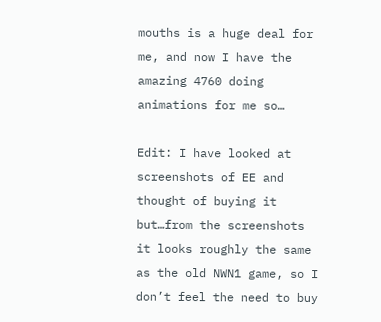mouths is a huge deal for me, and now I have the amazing 4760 doing animations for me so…

Edit: I have looked at screenshots of EE and thought of buying it but…from the screenshots it looks roughly the same as the old NWN1 game, so I don’t feel the need to buy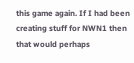this game again. If I had been creating stuff for NWN1 then that would perhaps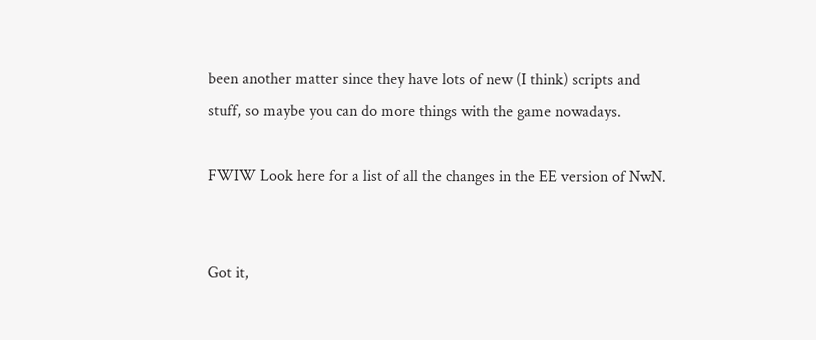been another matter since they have lots of new (I think) scripts and stuff, so maybe you can do more things with the game nowadays.

FWIW Look here for a list of all the changes in the EE version of NwN.


Got it,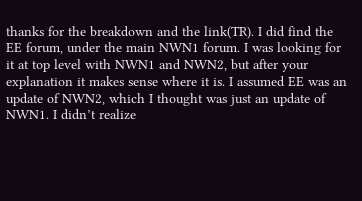thanks for the breakdown and the link(TR). I did find the EE forum, under the main NWN1 forum. I was looking for it at top level with NWN1 and NWN2, but after your explanation it makes sense where it is. I assumed EE was an update of NWN2, which I thought was just an update of NWN1. I didn’t realize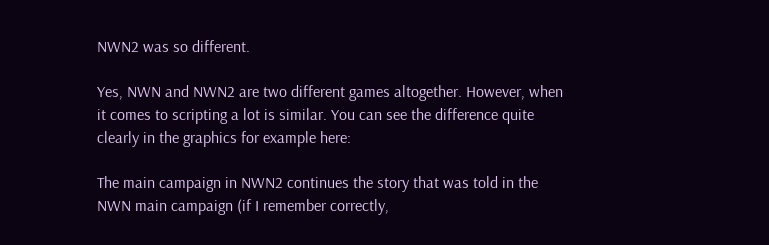NWN2 was so different.

Yes, NWN and NWN2 are two different games altogether. However, when it comes to scripting a lot is similar. You can see the difference quite clearly in the graphics for example here:

The main campaign in NWN2 continues the story that was told in the NWN main campaign (if I remember correctly,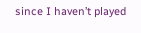since I haven’t played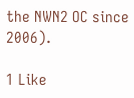the NWN2 OC since 2006).

1 Like